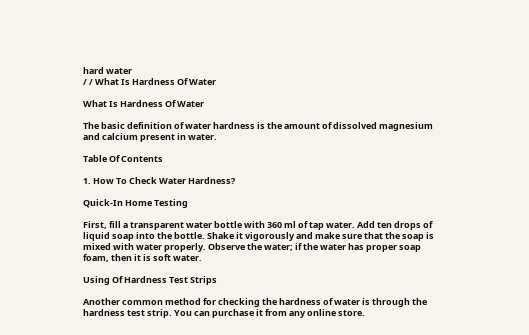hard water
/ / What Is Hardness Of Water

What Is Hardness Of Water

The basic definition of water hardness is the amount of dissolved magnesium and calcium present in water.

Table Of Contents

1. How To Check Water Hardness?

Quick-In Home Testing

First, fill a transparent water bottle with 360 ml of tap water. Add ten drops of liquid soap into the bottle. Shake it vigorously and make sure that the soap is mixed with water properly. Observe the water; if the water has proper soap foam, then it is soft water.

Using Of Hardness Test Strips

Another common method for checking the hardness of water is through the hardness test strip. You can purchase it from any online store.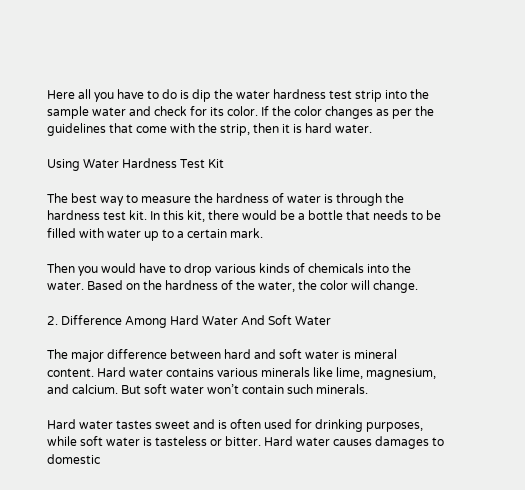Here all you have to do is dip the water hardness test strip into the sample water and check for its color. If the color changes as per the guidelines that come with the strip, then it is hard water.

Using Water Hardness Test Kit

The best way to measure the hardness of water is through the hardness test kit. In this kit, there would be a bottle that needs to be filled with water up to a certain mark.

Then you would have to drop various kinds of chemicals into the water. Based on the hardness of the water, the color will change.

2. Difference Among Hard Water And Soft Water

The major difference between hard and soft water is mineral content. Hard water contains various minerals like lime, magnesium, and calcium. But soft water won’t contain such minerals.

Hard water tastes sweet and is often used for drinking purposes, while soft water is tasteless or bitter. Hard water causes damages to domestic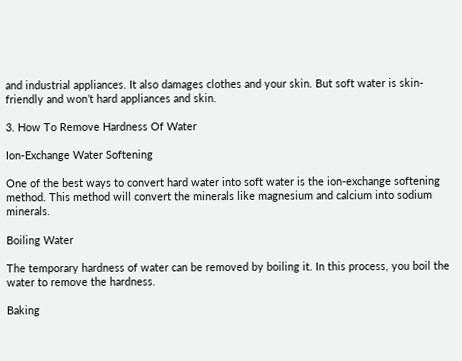and industrial appliances. It also damages clothes and your skin. But soft water is skin-friendly and won’t hard appliances and skin.

3. How To Remove Hardness Of Water

Ion-Exchange Water Softening

One of the best ways to convert hard water into soft water is the ion-exchange softening method. This method will convert the minerals like magnesium and calcium into sodium minerals.

Boiling Water

The temporary hardness of water can be removed by boiling it. In this process, you boil the water to remove the hardness.

Baking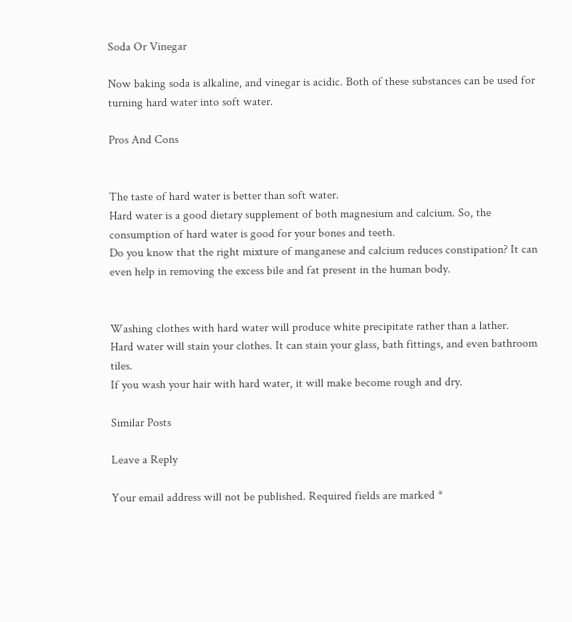Soda Or Vinegar

Now baking soda is alkaline, and vinegar is acidic. Both of these substances can be used for turning hard water into soft water.

Pros And Cons


The taste of hard water is better than soft water.
Hard water is a good dietary supplement of both magnesium and calcium. So, the consumption of hard water is good for your bones and teeth.
Do you know that the right mixture of manganese and calcium reduces constipation? It can even help in removing the excess bile and fat present in the human body.


Washing clothes with hard water will produce white precipitate rather than a lather.
Hard water will stain your clothes. It can stain your glass, bath fittings, and even bathroom tiles.
If you wash your hair with hard water, it will make become rough and dry.

Similar Posts

Leave a Reply

Your email address will not be published. Required fields are marked *